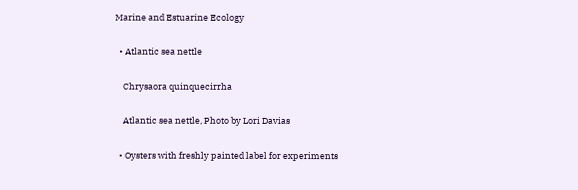Marine and Estuarine Ecology

  • Atlantic sea nettle

    Chrysaora quinquecirrha

    Atlantic sea nettle, Photo by Lori Davias

  • Oysters with freshly painted label for experiments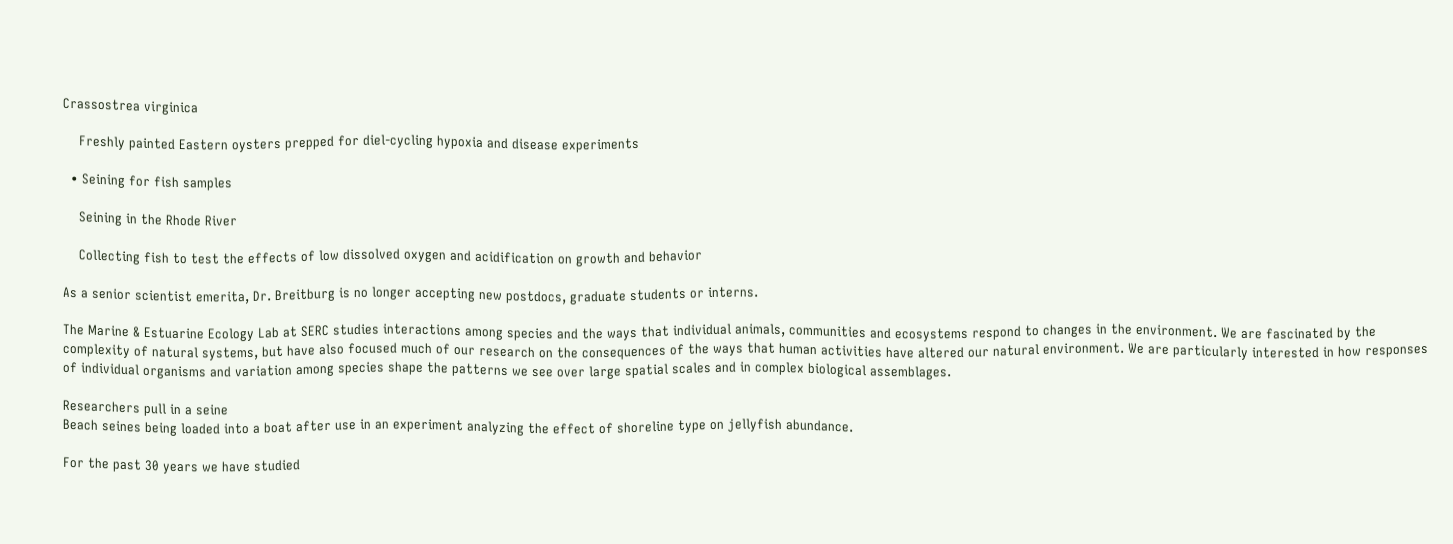Crassostrea virginica

    Freshly painted Eastern oysters prepped for diel-cycling hypoxia and disease experiments

  • Seining for fish samples

    Seining in the Rhode River

    Collecting fish to test the effects of low dissolved oxygen and acidification on growth and behavior

As a senior scientist emerita, Dr. Breitburg is no longer accepting new postdocs, graduate students or interns.

The Marine & Estuarine Ecology Lab at SERC studies interactions among species and the ways that individual animals, communities and ecosystems respond to changes in the environment. We are fascinated by the complexity of natural systems, but have also focused much of our research on the consequences of the ways that human activities have altered our natural environment. We are particularly interested in how responses of individual organisms and variation among species shape the patterns we see over large spatial scales and in complex biological assemblages.

Researchers pull in a seine
Beach seines being loaded into a boat after use in an experiment analyzing the effect of shoreline type on jellyfish abundance.

For the past 30 years we have studied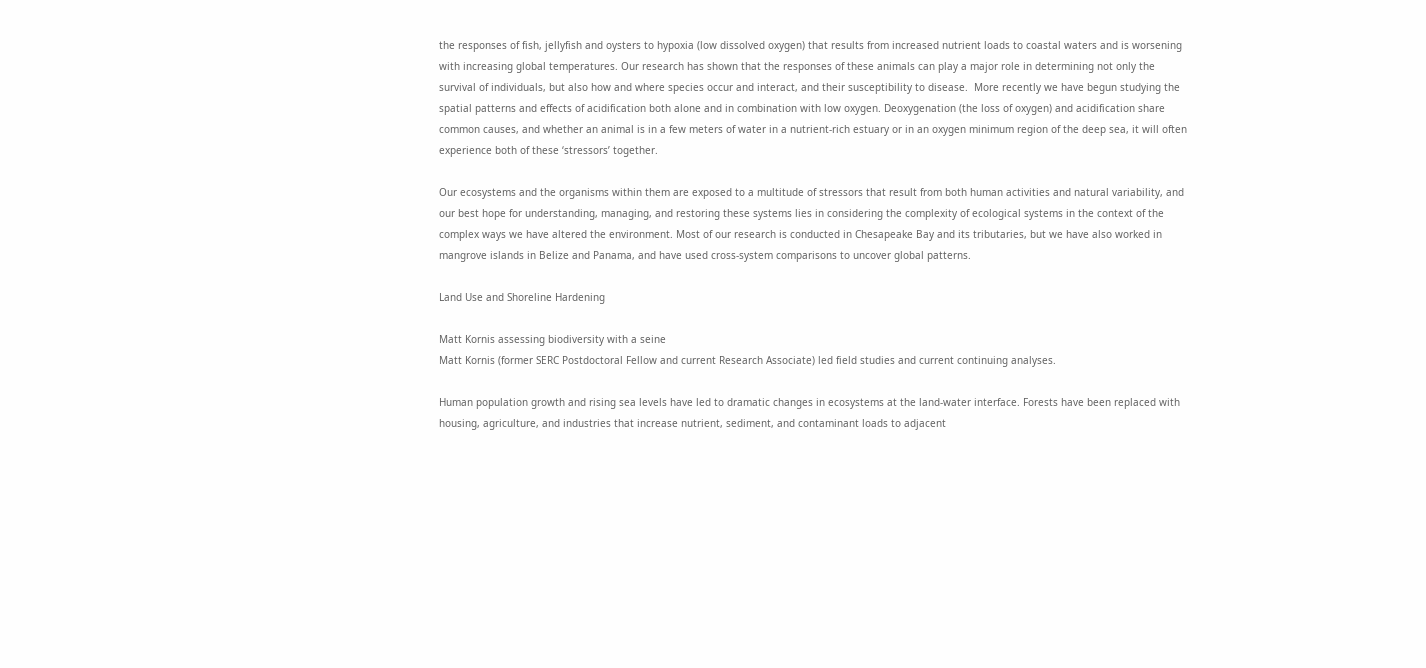the responses of fish, jellyfish and oysters to hypoxia (low dissolved oxygen) that results from increased nutrient loads to coastal waters and is worsening with increasing global temperatures. Our research has shown that the responses of these animals can play a major role in determining not only the survival of individuals, but also how and where species occur and interact, and their susceptibility to disease.  More recently we have begun studying the spatial patterns and effects of acidification both alone and in combination with low oxygen. Deoxygenation (the loss of oxygen) and acidification share common causes, and whether an animal is in a few meters of water in a nutrient-rich estuary or in an oxygen minimum region of the deep sea, it will often experience both of these ‘stressors’ together.

Our ecosystems and the organisms within them are exposed to a multitude of stressors that result from both human activities and natural variability, and our best hope for understanding, managing, and restoring these systems lies in considering the complexity of ecological systems in the context of the complex ways we have altered the environment. Most of our research is conducted in Chesapeake Bay and its tributaries, but we have also worked in mangrove islands in Belize and Panama, and have used cross-system comparisons to uncover global patterns.

Land Use and Shoreline Hardening

Matt Kornis assessing biodiversity with a seine
Matt Kornis (former SERC Postdoctoral Fellow and current Research Associate) led field studies and current continuing analyses.

Human population growth and rising sea levels have led to dramatic changes in ecosystems at the land-water interface. Forests have been replaced with housing, agriculture, and industries that increase nutrient, sediment, and contaminant loads to adjacent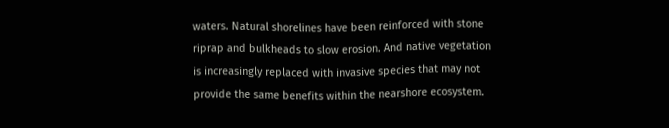waters. Natural shorelines have been reinforced with stone riprap and bulkheads to slow erosion. And native vegetation is increasingly replaced with invasive species that may not provide the same benefits within the nearshore ecosystem.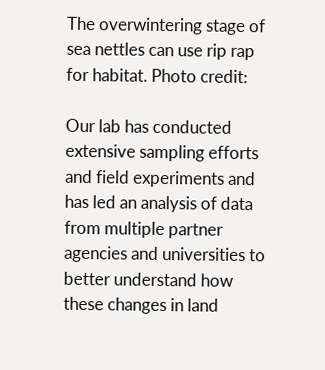The overwintering stage of sea nettles can use rip rap for habitat. Photo credit:

Our lab has conducted extensive sampling efforts and field experiments and has led an analysis of data from multiple partner agencies and universities to better understand how these changes in land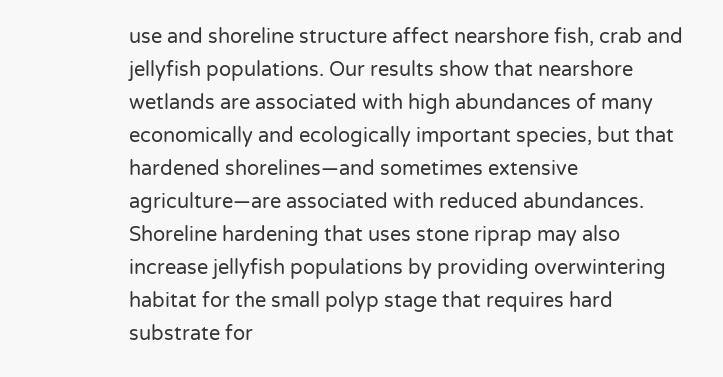use and shoreline structure affect nearshore fish, crab and jellyfish populations. Our results show that nearshore wetlands are associated with high abundances of many economically and ecologically important species, but that hardened shorelines—and sometimes extensive agriculture—are associated with reduced abundances. Shoreline hardening that uses stone riprap may also increase jellyfish populations by providing overwintering habitat for the small polyp stage that requires hard substrate for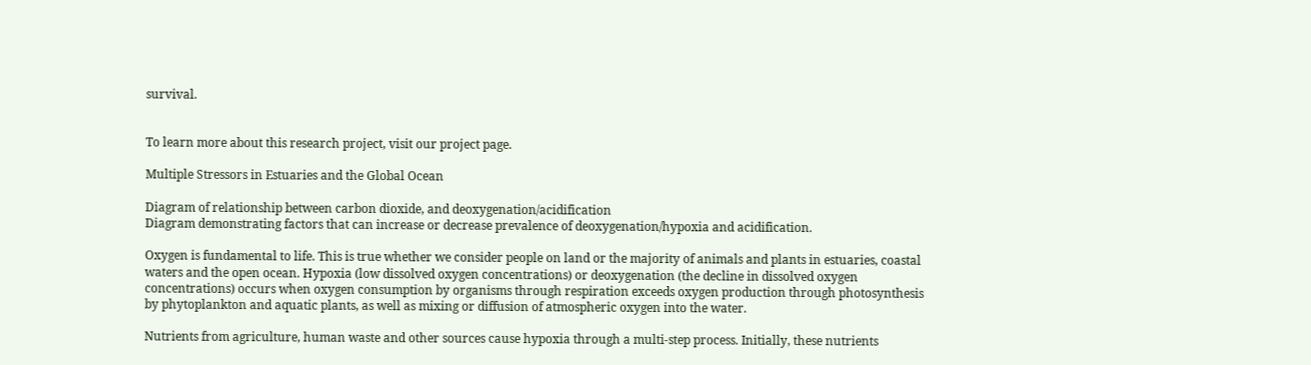survival.


To learn more about this research project, visit our project page.

Multiple Stressors in Estuaries and the Global Ocean

Diagram of relationship between carbon dioxide, and deoxygenation/acidification
Diagram demonstrating factors that can increase or decrease prevalence of deoxygenation/hypoxia and acidification.

Oxygen is fundamental to life. This is true whether we consider people on land or the majority of animals and plants in estuaries, coastal waters and the open ocean. Hypoxia (low dissolved oxygen concentrations) or deoxygenation (the decline in dissolved oxygen concentrations) occurs when oxygen consumption by organisms through respiration exceeds oxygen production through photosynthesis by phytoplankton and aquatic plants, as well as mixing or diffusion of atmospheric oxygen into the water.

Nutrients from agriculture, human waste and other sources cause hypoxia through a multi-step process. Initially, these nutrients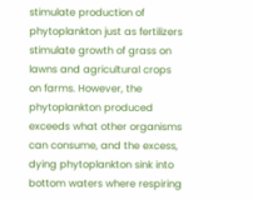stimulate production of phytoplankton just as fertilizers stimulate growth of grass on lawns and agricultural crops on farms. However, the phytoplankton produced exceeds what other organisms can consume, and the excess, dying phytoplankton sink into bottom waters where respiring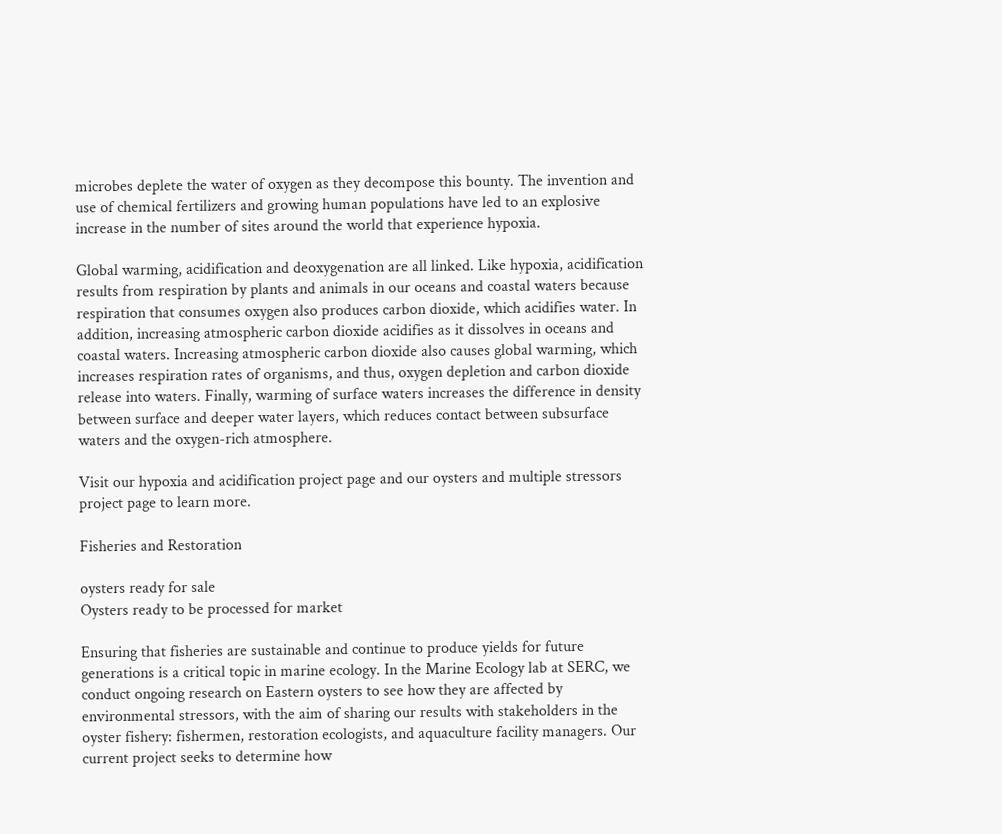microbes deplete the water of oxygen as they decompose this bounty. The invention and use of chemical fertilizers and growing human populations have led to an explosive increase in the number of sites around the world that experience hypoxia.

Global warming, acidification and deoxygenation are all linked. Like hypoxia, acidification results from respiration by plants and animals in our oceans and coastal waters because respiration that consumes oxygen also produces carbon dioxide, which acidifies water. In addition, increasing atmospheric carbon dioxide acidifies as it dissolves in oceans and coastal waters. Increasing atmospheric carbon dioxide also causes global warming, which increases respiration rates of organisms, and thus, oxygen depletion and carbon dioxide release into waters. Finally, warming of surface waters increases the difference in density between surface and deeper water layers, which reduces contact between subsurface waters and the oxygen-rich atmosphere.

Visit our hypoxia and acidification project page and our oysters and multiple stressors project page to learn more.

Fisheries and Restoration

oysters ready for sale
Oysters ready to be processed for market

Ensuring that fisheries are sustainable and continue to produce yields for future generations is a critical topic in marine ecology. In the Marine Ecology lab at SERC, we conduct ongoing research on Eastern oysters to see how they are affected by environmental stressors, with the aim of sharing our results with stakeholders in the oyster fishery: fishermen, restoration ecologists, and aquaculture facility managers. Our current project seeks to determine how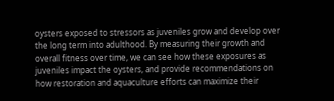oysters exposed to stressors as juveniles grow and develop over the long term into adulthood. By measuring their growth and overall fitness over time, we can see how these exposures as juveniles impact the oysters, and provide recommendations on how restoration and aquaculture efforts can maximize their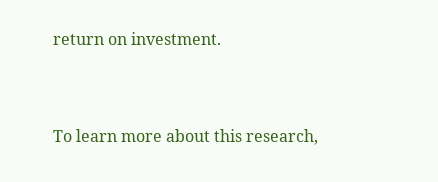return on investment.


To learn more about this research,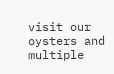visit our oysters and multiple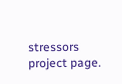stressors project page.